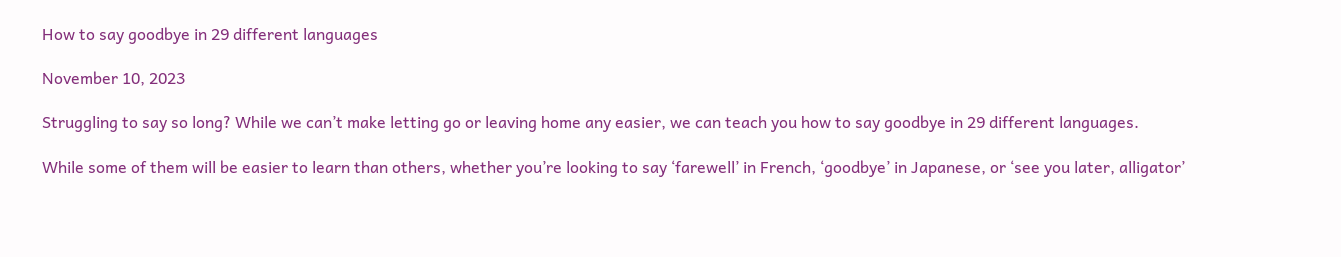How to say goodbye in 29 different languages

November 10, 2023

Struggling to say so long? While we can’t make letting go or leaving home any easier, we can teach you how to say goodbye in 29 different languages.

While some of them will be easier to learn than others, whether you’re looking to say ‘farewell’ in French, ‘goodbye’ in Japanese, or ‘see you later, alligator’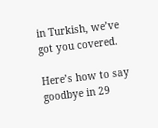in Turkish, we’ve got you covered.

Here’s how to say goodbye in 29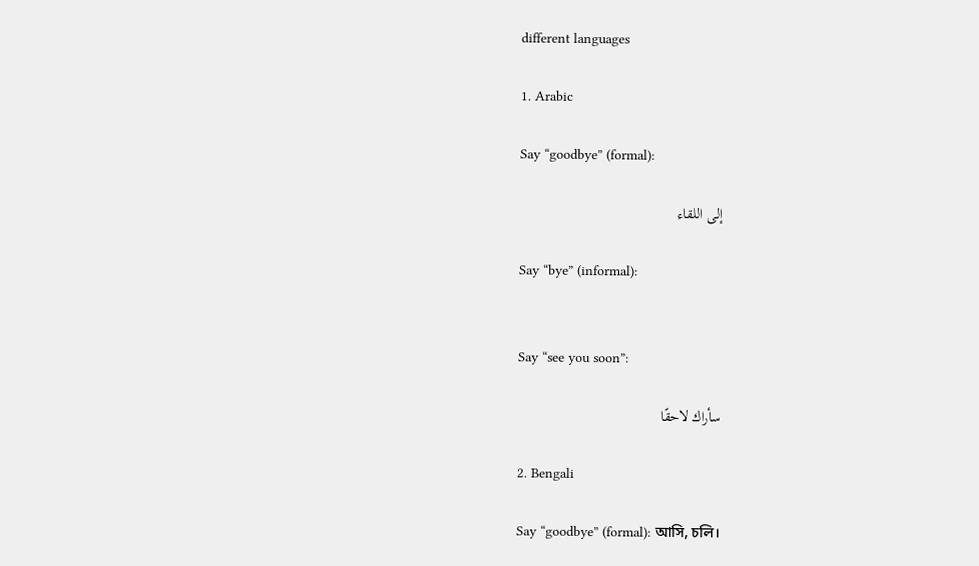different languages

1. Arabic

Say “goodbye” (formal):

إلى اللقاء

Say “bye” (informal):


Say “see you soon”:

سأراك لاحقًا

2. Bengali

Say “goodbye” (formal): আসি, চলি।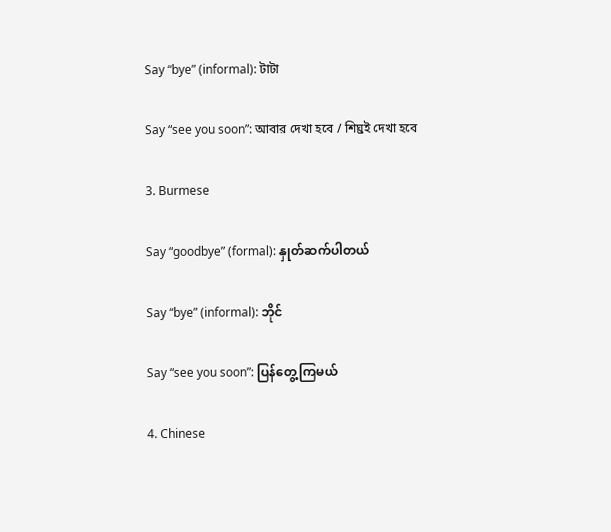Say “bye” (informal): টাটা

Say “see you soon”: আবার দেখা হবে / শিঘ্রই দেখা হবে

3. Burmese

Say “goodbye” (formal): နှုတ်ဆက်ပါတယ်

Say “bye” (informal): ဘိုင်

Say “see you soon”: ပြန်တွေ့ကြမယ်

4. Chinese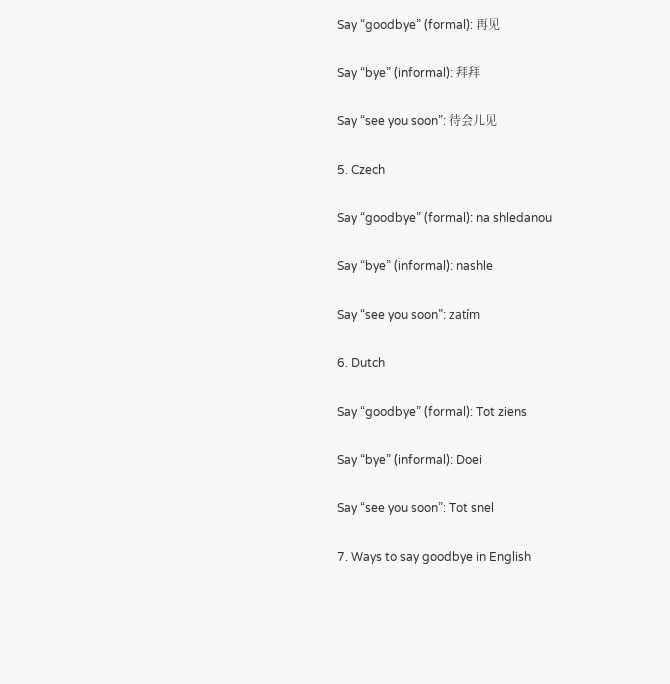Say “goodbye” (formal): 再见

Say “bye” (informal): 拜拜

Say “see you soon”: 待会儿见

5. Czech

Say “goodbye” (formal): na shledanou

Say “bye” (informal): nashle

Say “see you soon”: zatím

6. Dutch

Say “goodbye” (formal): Tot ziens

Say “bye” (informal): Doei

Say “see you soon”: Tot snel

7. Ways to say goodbye in English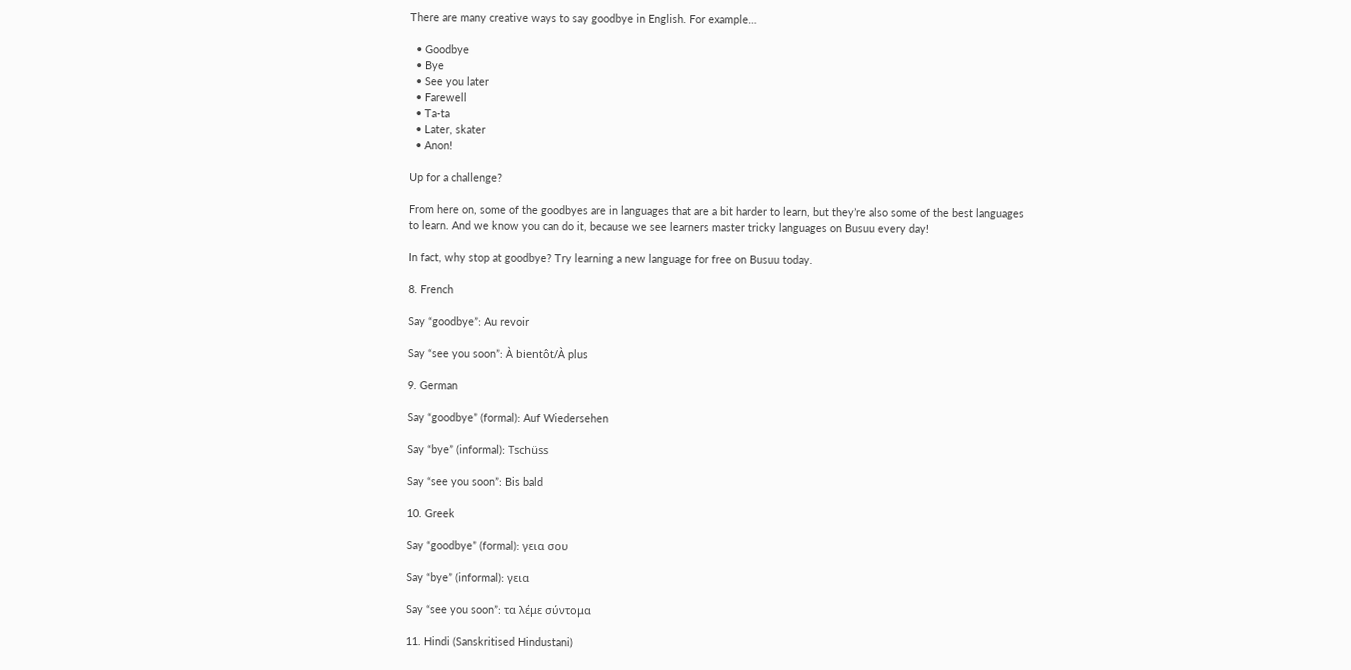There are many creative ways to say goodbye in English. For example…

  • Goodbye
  • Bye
  • See you later
  • Farewell
  • Ta-ta
  • Later, skater
  • Anon!

Up for a challenge?

From here on, some of the goodbyes are in languages that are a bit harder to learn, but they’re also some of the best languages to learn. And we know you can do it, because we see learners master tricky languages on Busuu every day!

In fact, why stop at goodbye? Try learning a new language for free on Busuu today.

8. French

Say “goodbye”: Au revoir

Say “see you soon”: À bientôt/À plus

9. German

Say “goodbye” (formal): Auf Wiedersehen

Say “bye” (informal): Tschüss

Say “see you soon”: Bis bald

10. Greek

Say “goodbye” (formal): γεια σου

Say “bye” (informal): γεια

Say “see you soon”: τα λέμε σύντομα

11. Hindi (Sanskritised Hindustani)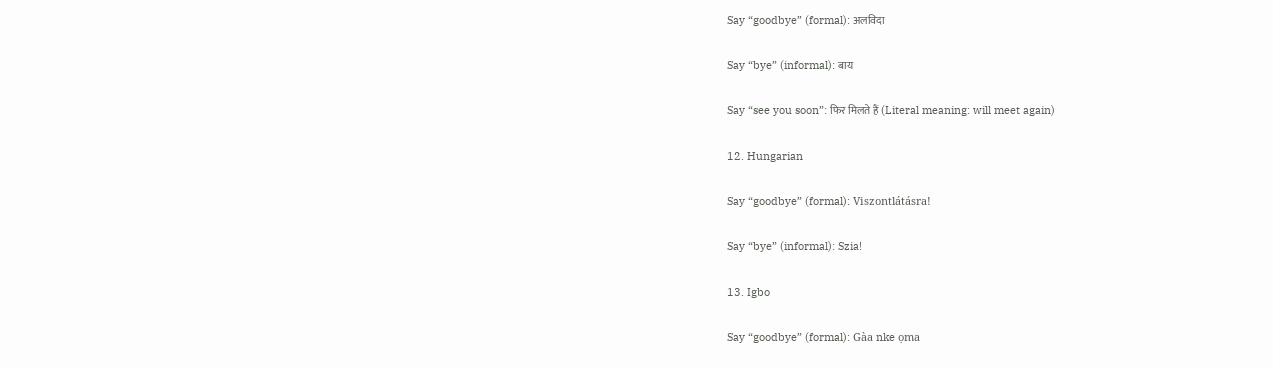Say “goodbye” (formal): अलविदा

Say “bye” (informal): बाय

Say “see you soon”: फिर मिलते हैं (Literal meaning: will meet again)

12. Hungarian

Say “goodbye” (formal): Viszontlátásra!

Say “bye” (informal): Szia!

13. Igbo

Say “goodbye” (formal): Gàa nke ọma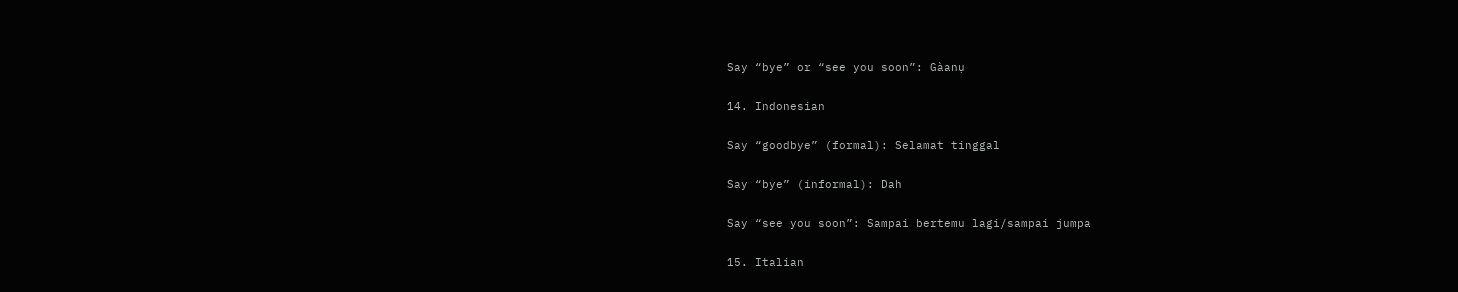Say “bye” or “see you soon”: Gàanụ

14. Indonesian

Say “goodbye” (formal): Selamat tinggal

Say “bye” (informal): Dah

Say “see you soon”: Sampai bertemu lagi/sampai jumpa

15. Italian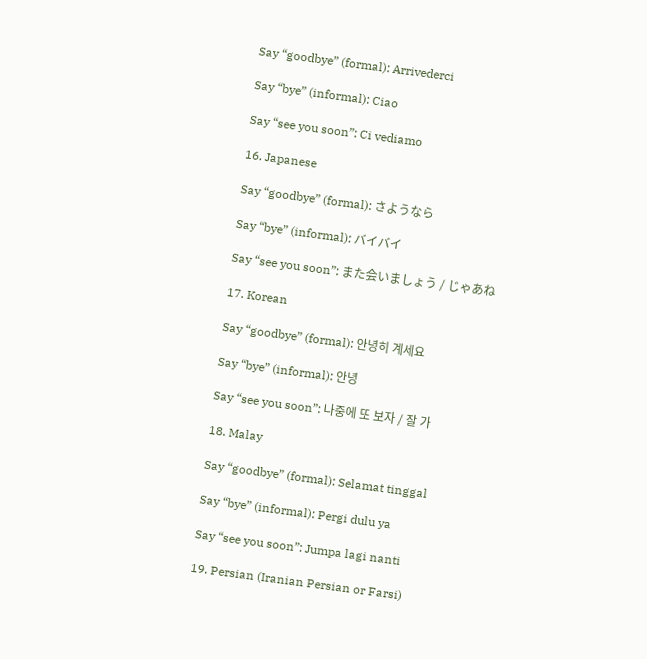Say “goodbye” (formal): Arrivederci

Say “bye” (informal): Ciao

Say “see you soon”: Ci vediamo

16. Japanese

Say “goodbye” (formal): さようなら

Say “bye” (informal): バイバイ

Say “see you soon”: また会いましょう / じゃあね

17. Korean

Say “goodbye” (formal): 안녕히 계세요

Say “bye” (informal): 안녕

Say “see you soon”: 나중에 또 보자 / 잘 가

18. Malay

Say “goodbye” (formal): Selamat tinggal

Say “bye” (informal): Pergi dulu ya

Say “see you soon”: Jumpa lagi nanti

19. Persian (Iranian Persian or Farsi)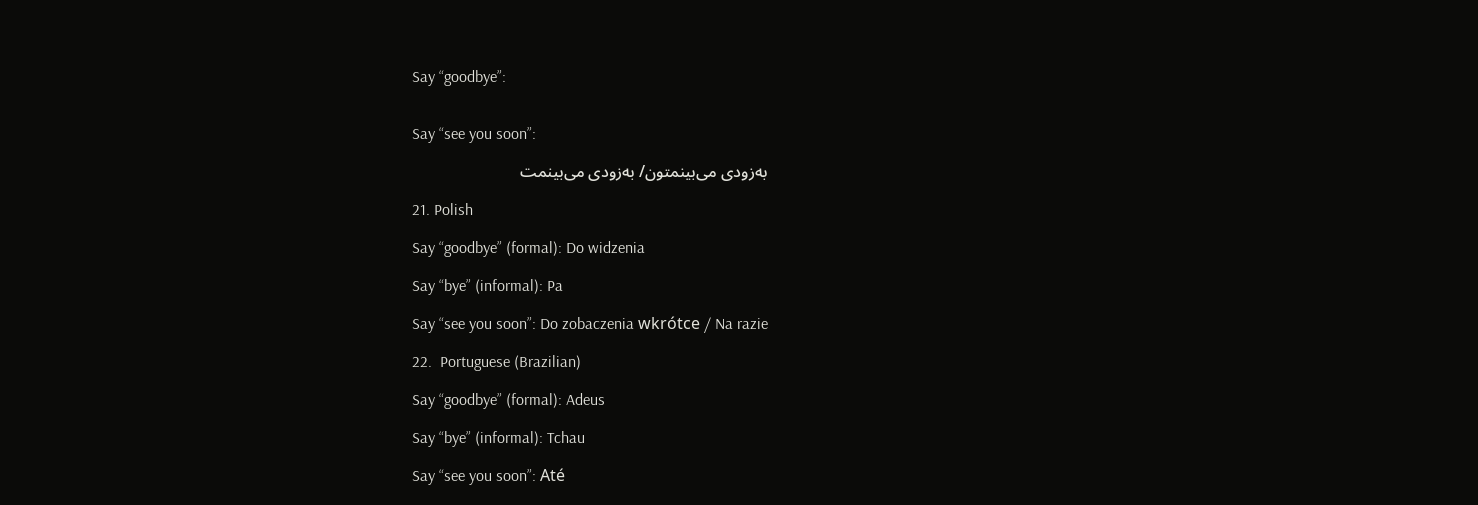Say “goodbye”:


Say “see you soon”:

به‌زودی می‌بینمتون/ به‌زودی می‌بینمت

21. Polish

Say “goodbye” (formal): Do widzenia

Say “bye” (informal): Pa

Say “see you soon”: Do zobaczenia wkrótce / Na razie

22.  Portuguese (Brazilian)

Say “goodbye” (formal): Adeus

Say “bye” (informal): Tchau

Say “see you soon”: Até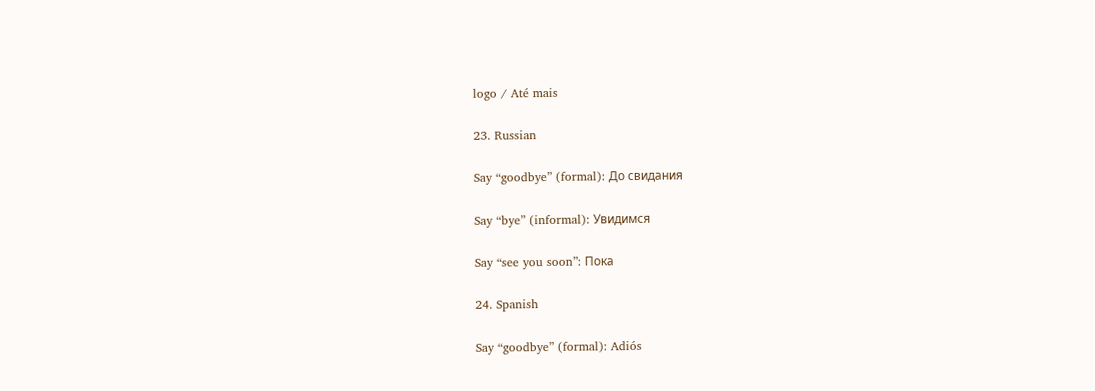logo / Até mais

23. Russian

Say “goodbye” (formal): До свидания

Say “bye” (informal): Увидимся

Say “see you soon”: Пока

24. Spanish

Say “goodbye” (formal): Adiós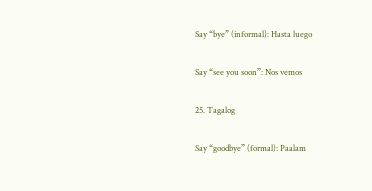Say “bye” (informal): Hasta luego

Say “see you soon”: Nos vemos

25. Tagalog

Say “goodbye” (formal): Paalam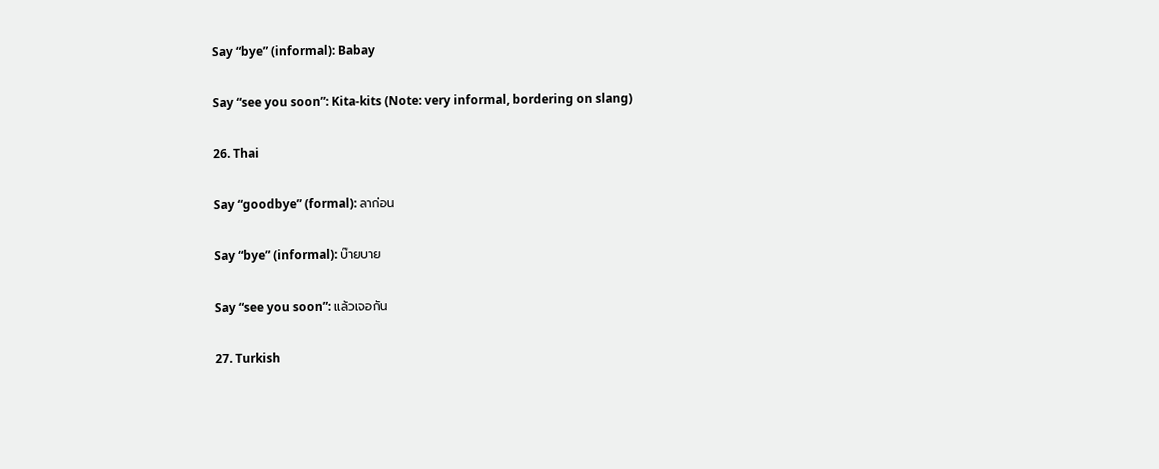Say “bye” (informal): Babay

Say “see you soon”: Kita-kits (Note: very informal, bordering on slang)

26. Thai

Say “goodbye” (formal): ลาก่อน

Say “bye” (informal): บ๊ายบาย

Say “see you soon”: แล้วเจอกัน

27. Turkish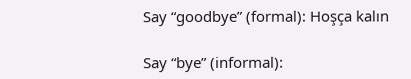Say “goodbye” (formal): Hoşça kalın

Say “bye” (informal):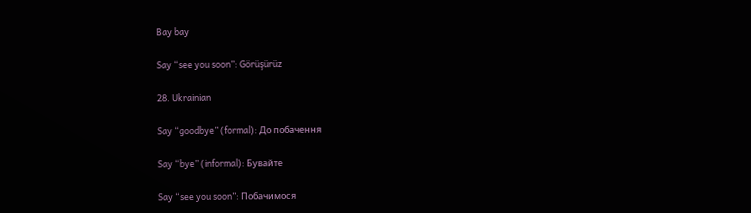Bay bay

Say “see you soon”: Görüşürüz

28. Ukrainian

Say “goodbye” (formal): До побачення

Say “bye” (informal): Бувайте

Say “see you soon”: Побачимося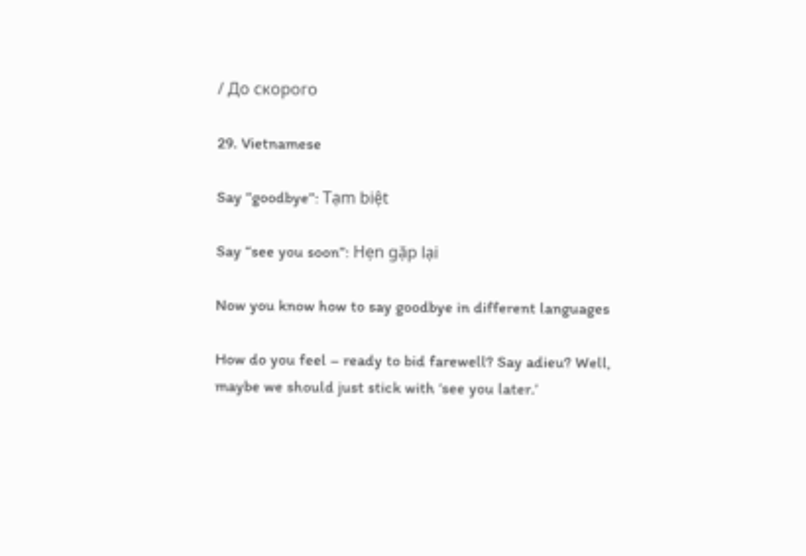/ До скорого

29. Vietnamese

Say “goodbye”: Tạm biệt

Say “see you soon”: Hẹn gặp lại

Now you know how to say goodbye in different languages

How do you feel – ready to bid farewell? Say adieu? Well, maybe we should just stick with ‘see you later.’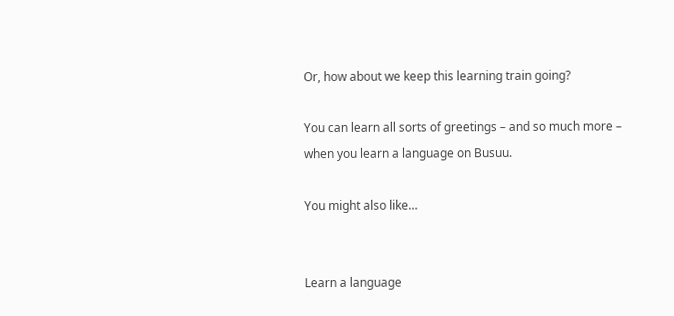Or, how about we keep this learning train going?

You can learn all sorts of greetings – and so much more – when you learn a language on Busuu.

You might also like…


Learn a language